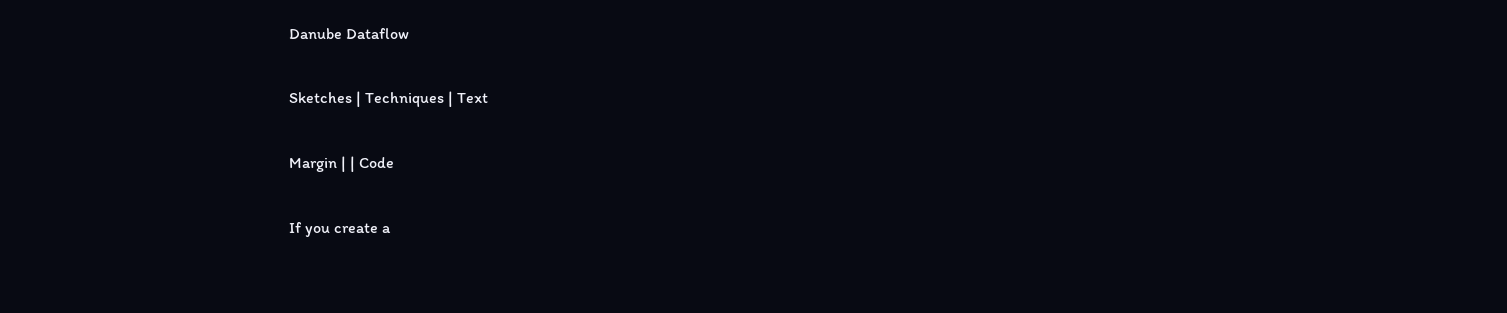Danube Dataflow

Sketches | Techniques | Text

Margin | | Code

If you create a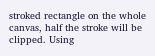stroked rectangle on the whole canvas, half the stroke will be clipped. Using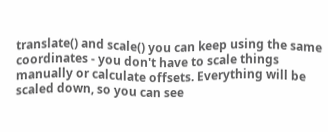translate() and scale() you can keep using the same coordinates - you don't have to scale things manually or calculate offsets. Everything will be scaled down, so you can see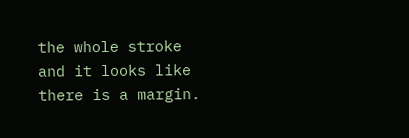the whole stroke and it looks like there is a margin.